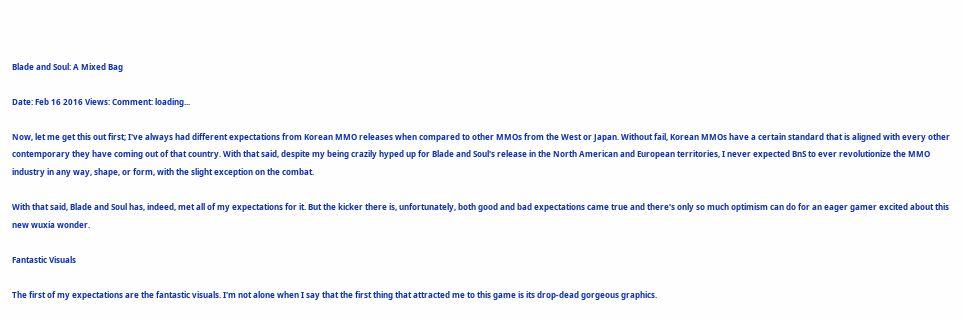Blade and Soul: A Mixed Bag

Date: Feb 16 2016 Views: Comment: loading...

Now, let me get this out first; I've always had different expectations from Korean MMO releases when compared to other MMOs from the West or Japan. Without fail, Korean MMOs have a certain standard that is aligned with every other contemporary they have coming out of that country. With that said, despite my being crazily hyped up for Blade and Soul's release in the North American and European territories, I never expected BnS to ever revolutionize the MMO industry in any way, shape, or form, with the slight exception on the combat.

With that said, Blade and Soul has, indeed, met all of my expectations for it. But the kicker there is, unfortunately, both good and bad expectations came true and there's only so much optimism can do for an eager gamer excited about this new wuxia wonder.

Fantastic Visuals

The first of my expectations are the fantastic visuals. I'm not alone when I say that the first thing that attracted me to this game is its drop-dead gorgeous graphics.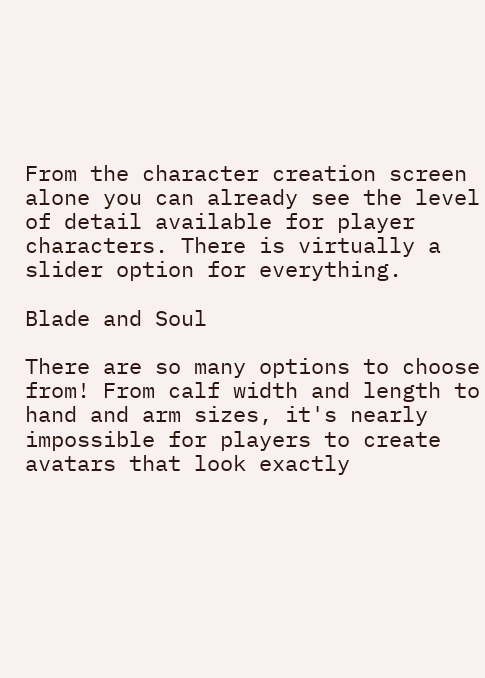From the character creation screen alone you can already see the level of detail available for player characters. There is virtually a slider option for everything.

Blade and Soul

There are so many options to choose from! From calf width and length to hand and arm sizes, it's nearly impossible for players to create avatars that look exactly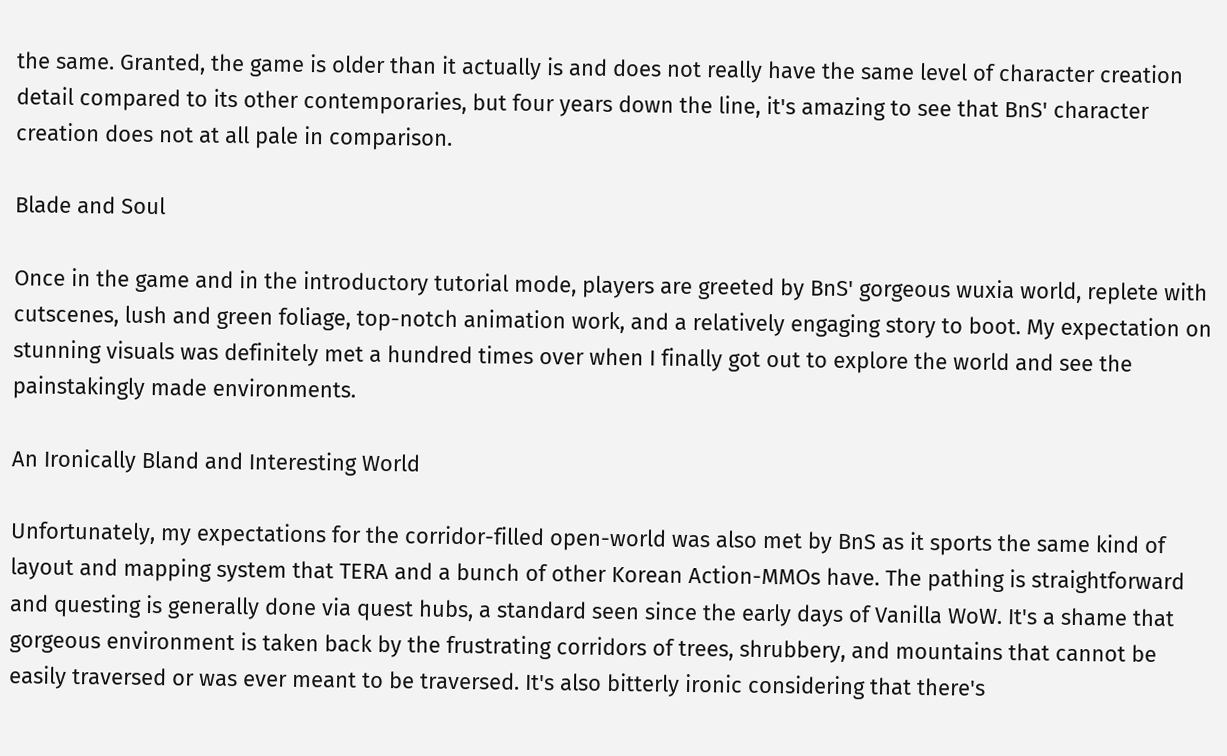the same. Granted, the game is older than it actually is and does not really have the same level of character creation detail compared to its other contemporaries, but four years down the line, it's amazing to see that BnS' character creation does not at all pale in comparison.

Blade and Soul

Once in the game and in the introductory tutorial mode, players are greeted by BnS' gorgeous wuxia world, replete with cutscenes, lush and green foliage, top-notch animation work, and a relatively engaging story to boot. My expectation on stunning visuals was definitely met a hundred times over when I finally got out to explore the world and see the painstakingly made environments.

An Ironically Bland and Interesting World

Unfortunately, my expectations for the corridor-filled open-world was also met by BnS as it sports the same kind of layout and mapping system that TERA and a bunch of other Korean Action-MMOs have. The pathing is straightforward and questing is generally done via quest hubs, a standard seen since the early days of Vanilla WoW. It's a shame that gorgeous environment is taken back by the frustrating corridors of trees, shrubbery, and mountains that cannot be easily traversed or was ever meant to be traversed. It's also bitterly ironic considering that there's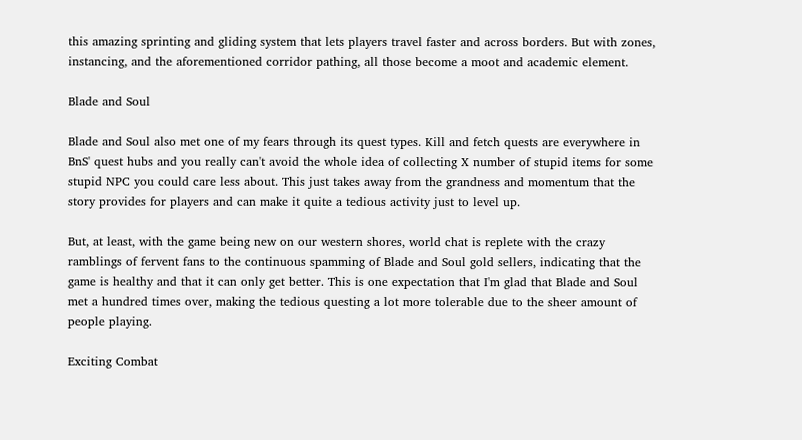this amazing sprinting and gliding system that lets players travel faster and across borders. But with zones, instancing, and the aforementioned corridor pathing, all those become a moot and academic element.

Blade and Soul

Blade and Soul also met one of my fears through its quest types. Kill and fetch quests are everywhere in BnS' quest hubs and you really can't avoid the whole idea of collecting X number of stupid items for some stupid NPC you could care less about. This just takes away from the grandness and momentum that the story provides for players and can make it quite a tedious activity just to level up.

But, at least, with the game being new on our western shores, world chat is replete with the crazy ramblings of fervent fans to the continuous spamming of Blade and Soul gold sellers, indicating that the game is healthy and that it can only get better. This is one expectation that I'm glad that Blade and Soul met a hundred times over, making the tedious questing a lot more tolerable due to the sheer amount of people playing.

Exciting Combat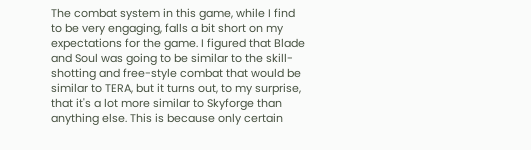The combat system in this game, while I find to be very engaging, falls a bit short on my expectations for the game. I figured that Blade and Soul was going to be similar to the skill-shotting and free-style combat that would be similar to TERA, but it turns out, to my surprise, that it's a lot more similar to Skyforge than anything else. This is because only certain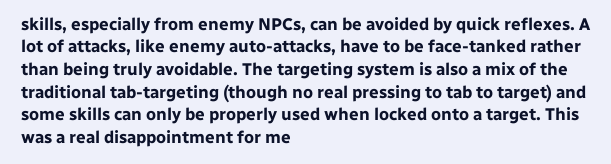skills, especially from enemy NPCs, can be avoided by quick reflexes. A lot of attacks, like enemy auto-attacks, have to be face-tanked rather than being truly avoidable. The targeting system is also a mix of the traditional tab-targeting (though no real pressing to tab to target) and some skills can only be properly used when locked onto a target. This was a real disappointment for me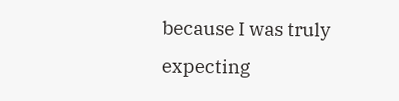because I was truly expecting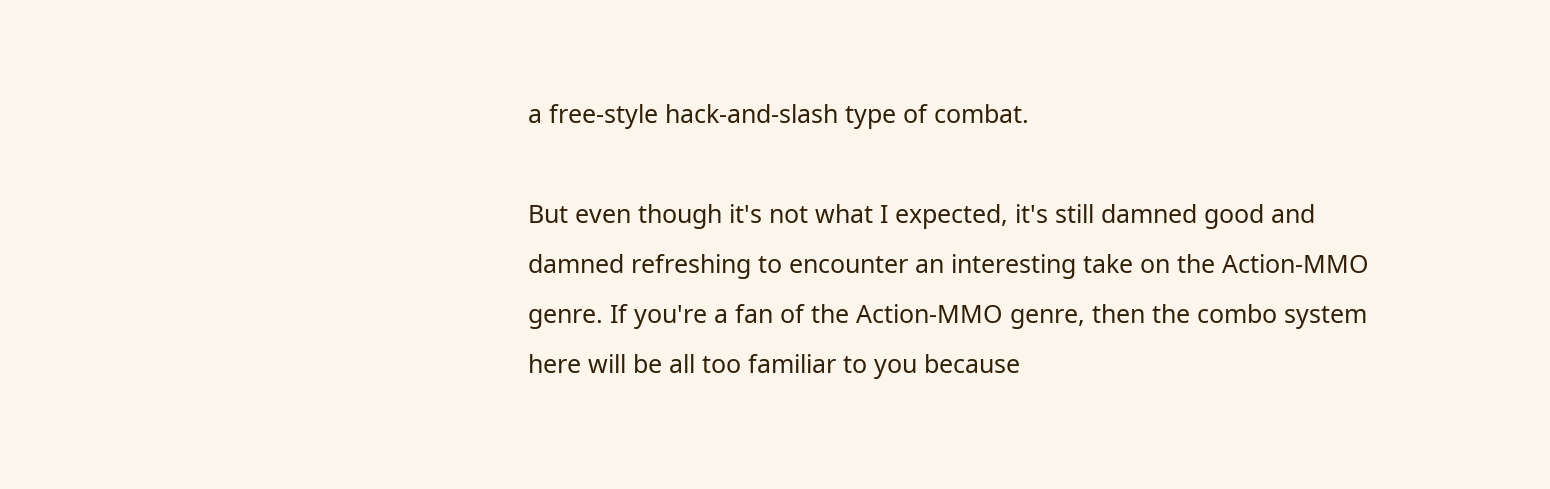a free-style hack-and-slash type of combat.

But even though it's not what I expected, it's still damned good and damned refreshing to encounter an interesting take on the Action-MMO genre. If you're a fan of the Action-MMO genre, then the combo system here will be all too familiar to you because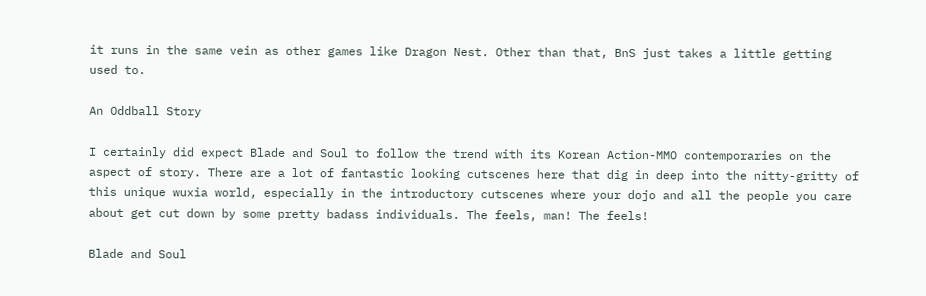it runs in the same vein as other games like Dragon Nest. Other than that, BnS just takes a little getting used to.

An Oddball Story

I certainly did expect Blade and Soul to follow the trend with its Korean Action-MMO contemporaries on the aspect of story. There are a lot of fantastic looking cutscenes here that dig in deep into the nitty-gritty of this unique wuxia world, especially in the introductory cutscenes where your dojo and all the people you care about get cut down by some pretty badass individuals. The feels, man! The feels!

Blade and Soul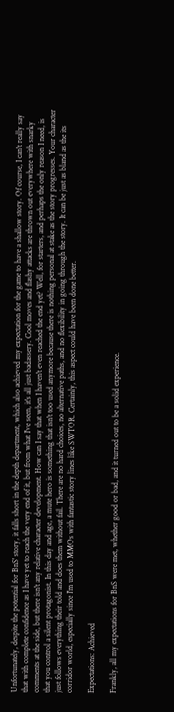Unfortunately, despite the potential for BnS' story, it falls short in the depth department, which also achieved my expectation for the game to have a shallow story. Of course, I can't really say that with complete confidence as I have yet to reach the very end of it, but from what I've seen, it's all just badassery. Cool moves and flashy attacks are thrown out everywhere with snarky comments at the side, but there isn't any relative character development. How can I say that when I haven't even reached the end yet? Well, for starters, and perhaps the only reason I need, is that you control a silent protagonist. In this day and age, a mute hero is something that isn't too used anymore because there is nothing personal at stake as the story progresses. Your character just follows everything their told and does them without fail. There are no hard choices, no alternative paths, and no flexibility in going through the story. It can be just as bland as the its corridor world, especially since I'm used to MMOs with fantastic story lines like SWTOR. Certainly, this aspect could have been done better.

Expectations: Achieved

Frankly, all my expectations for BnS were met, whether good or bad, and it turned out to be a solid experience.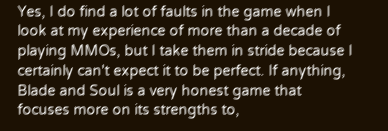Yes, I do find a lot of faults in the game when I look at my experience of more than a decade of playing MMOs, but I take them in stride because I certainly can't expect it to be perfect. If anything, Blade and Soul is a very honest game that focuses more on its strengths to,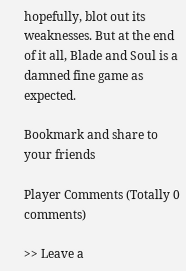hopefully, blot out its weaknesses. But at the end of it all, Blade and Soul is a damned fine game as expected.

Bookmark and share to your friends

Player Comments (Totally 0 comments)

>> Leave a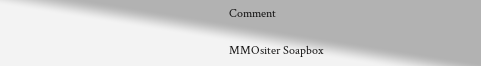Comment

MMOsiter Soapbox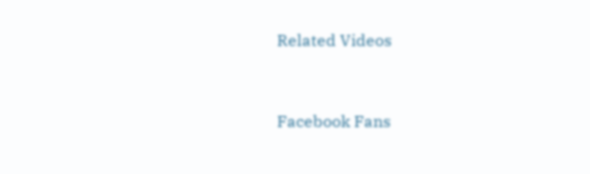Related Videos


Facebook Fans